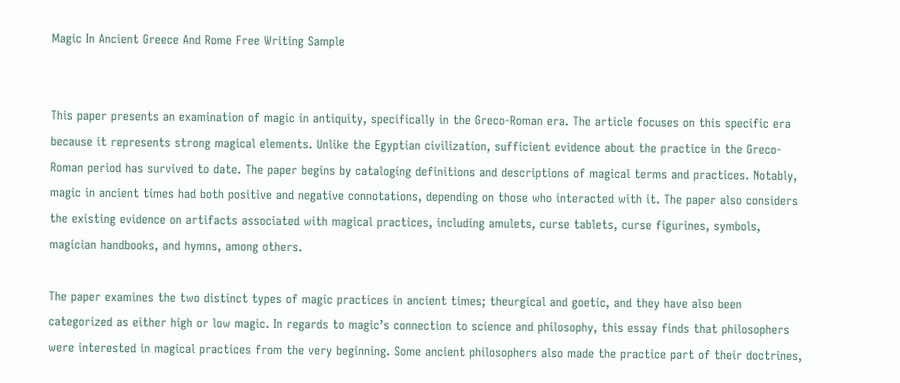Magic In Ancient Greece And Rome Free Writing Sample


This paper presents an examination of magic in antiquity, specifically in the Greco-Roman era. The article focuses on this specific era because it represents strong magical elements. Unlike the Egyptian civilization, sufficient evidence about the practice in the Greco-Roman period has survived to date. The paper begins by cataloging definitions and descriptions of magical terms and practices. Notably, magic in ancient times had both positive and negative connotations, depending on those who interacted with it. The paper also considers the existing evidence on artifacts associated with magical practices, including amulets, curse tablets, curse figurines, symbols, magician handbooks, and hymns, among others.

The paper examines the two distinct types of magic practices in ancient times; theurgical and goetic, and they have also been categorized as either high or low magic. In regards to magic’s connection to science and philosophy, this essay finds that philosophers were interested in magical practices from the very beginning. Some ancient philosophers also made the practice part of their doctrines,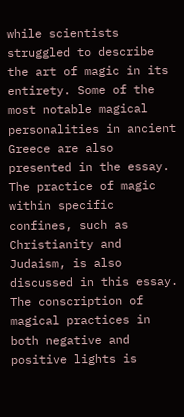while scientists struggled to describe the art of magic in its entirety. Some of the most notable magical personalities in ancient Greece are also presented in the essay. The practice of magic within specific confines, such as Christianity and Judaism, is also discussed in this essay. The conscription of magical practices in both negative and positive lights is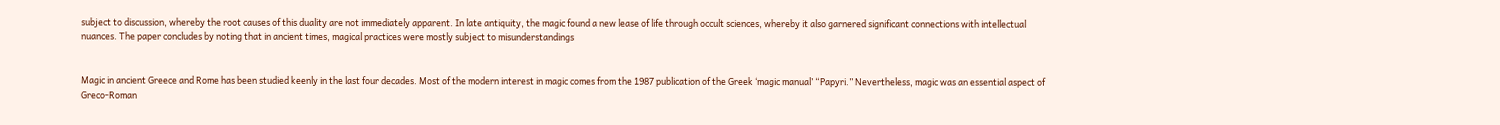subject to discussion, whereby the root causes of this duality are not immediately apparent. In late antiquity, the magic found a new lease of life through occult sciences, whereby it also garnered significant connections with intellectual nuances. The paper concludes by noting that in ancient times, magical practices were mostly subject to misunderstandings


Magic in ancient Greece and Rome has been studied keenly in the last four decades. Most of the modern interest in magic comes from the 1987 publication of the Greek ‘magic manual’ “Papyri.” Nevertheless, magic was an essential aspect of Greco-Roman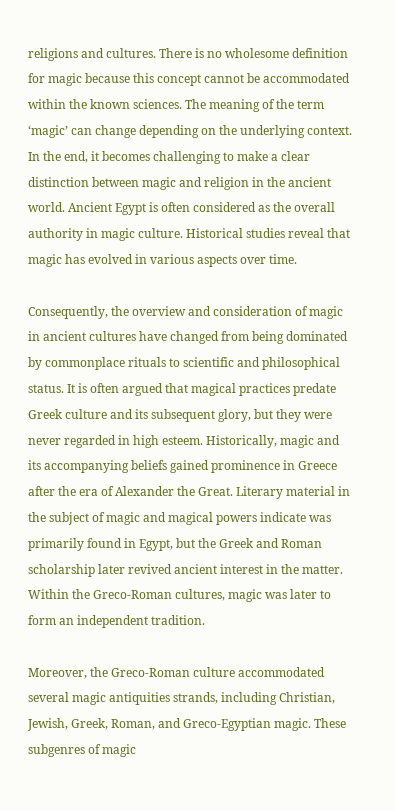religions and cultures. There is no wholesome definition for magic because this concept cannot be accommodated within the known sciences. The meaning of the term ‘magic’ can change depending on the underlying context. In the end, it becomes challenging to make a clear distinction between magic and religion in the ancient world. Ancient Egypt is often considered as the overall authority in magic culture. Historical studies reveal that magic has evolved in various aspects over time.

Consequently, the overview and consideration of magic in ancient cultures have changed from being dominated by commonplace rituals to scientific and philosophical status. It is often argued that magical practices predate Greek culture and its subsequent glory, but they were never regarded in high esteem. Historically, magic and its accompanying beliefs gained prominence in Greece after the era of Alexander the Great. Literary material in the subject of magic and magical powers indicate was primarily found in Egypt, but the Greek and Roman scholarship later revived ancient interest in the matter. Within the Greco-Roman cultures, magic was later to form an independent tradition.

Moreover, the Greco-Roman culture accommodated several magic antiquities strands, including Christian, Jewish, Greek, Roman, and Greco-Egyptian magic. These subgenres of magic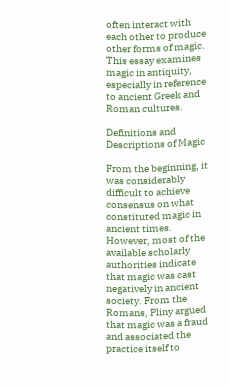often interact with each other to produce other forms of magic. This essay examines magic in antiquity, especially in reference to ancient Greek and Roman cultures.

Definitions and Descriptions of Magic

From the beginning, it was considerably difficult to achieve consensus on what constituted magic in ancient times. However, most of the available scholarly authorities indicate that magic was cast negatively in ancient society. From the Romans, Pliny argued that magic was a fraud and associated the practice itself to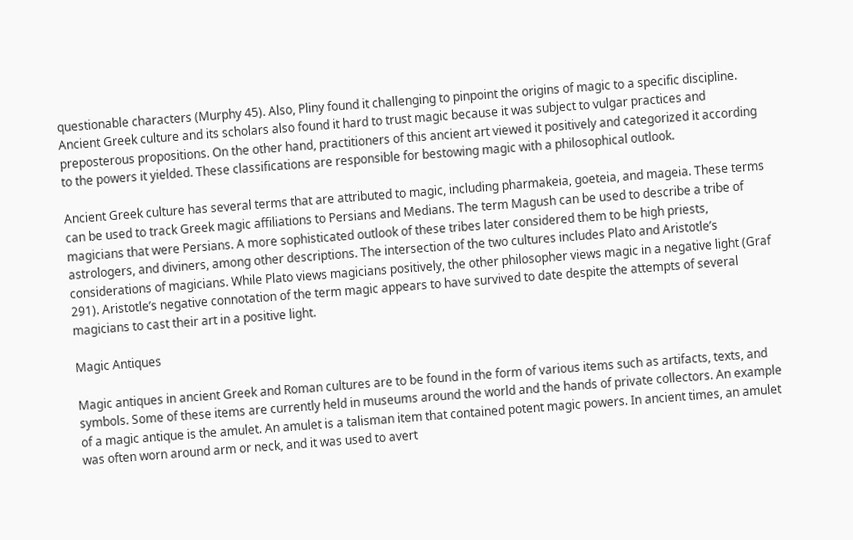questionable characters (Murphy 45). Also, Pliny found it challenging to pinpoint the origins of magic to a specific discipline. Ancient Greek culture and its scholars also found it hard to trust magic because it was subject to vulgar practices and preposterous propositions. On the other hand, practitioners of this ancient art viewed it positively and categorized it according to the powers it yielded. These classifications are responsible for bestowing magic with a philosophical outlook.

Ancient Greek culture has several terms that are attributed to magic, including pharmakeia, goeteia, and mageia. These terms can be used to track Greek magic affiliations to Persians and Medians. The term Magush can be used to describe a tribe of magicians that were Persians. A more sophisticated outlook of these tribes later considered them to be high priests, astrologers, and diviners, among other descriptions. The intersection of the two cultures includes Plato and Aristotle’s considerations of magicians. While Plato views magicians positively, the other philosopher views magic in a negative light (Graf 291). Aristotle’s negative connotation of the term magic appears to have survived to date despite the attempts of several magicians to cast their art in a positive light.

Magic Antiques

Magic antiques in ancient Greek and Roman cultures are to be found in the form of various items such as artifacts, texts, and symbols. Some of these items are currently held in museums around the world and the hands of private collectors. An example of a magic antique is the amulet. An amulet is a talisman item that contained potent magic powers. In ancient times, an amulet was often worn around arm or neck, and it was used to avert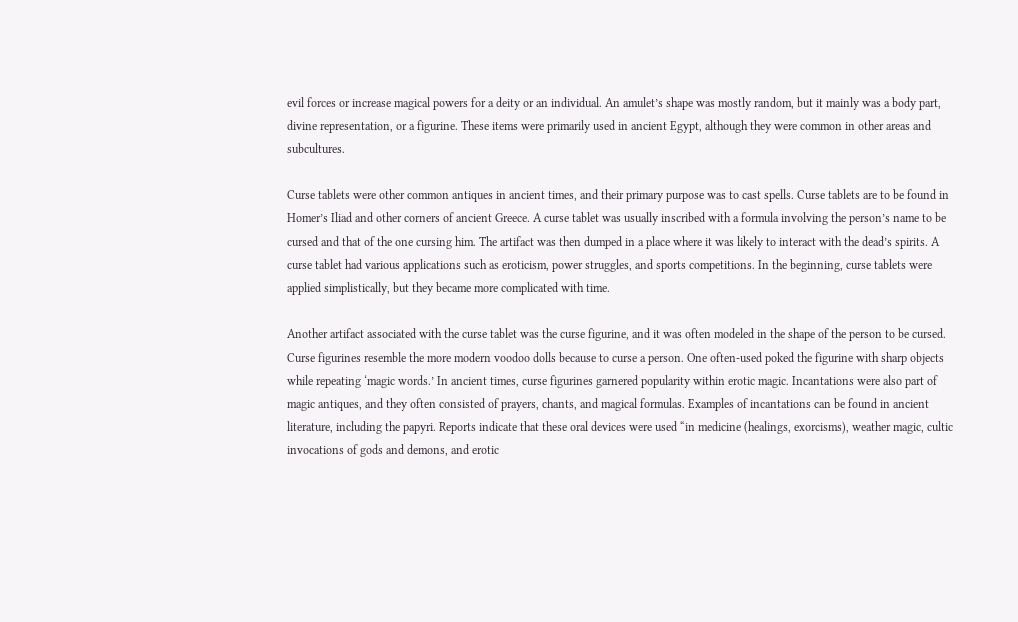evil forces or increase magical powers for a deity or an individual. An amulet’s shape was mostly random, but it mainly was a body part, divine representation, or a figurine. These items were primarily used in ancient Egypt, although they were common in other areas and subcultures.

Curse tablets were other common antiques in ancient times, and their primary purpose was to cast spells. Curse tablets are to be found in Homer’s Iliad and other corners of ancient Greece. A curse tablet was usually inscribed with a formula involving the person’s name to be cursed and that of the one cursing him. The artifact was then dumped in a place where it was likely to interact with the dead’s spirits. A curse tablet had various applications such as eroticism, power struggles, and sports competitions. In the beginning, curse tablets were applied simplistically, but they became more complicated with time.

Another artifact associated with the curse tablet was the curse figurine, and it was often modeled in the shape of the person to be cursed. Curse figurines resemble the more modern voodoo dolls because to curse a person. One often-used poked the figurine with sharp objects while repeating ‘magic words.’ In ancient times, curse figurines garnered popularity within erotic magic. Incantations were also part of magic antiques, and they often consisted of prayers, chants, and magical formulas. Examples of incantations can be found in ancient literature, including the papyri. Reports indicate that these oral devices were used “in medicine (healings, exorcisms), weather magic, cultic invocations of gods and demons, and erotic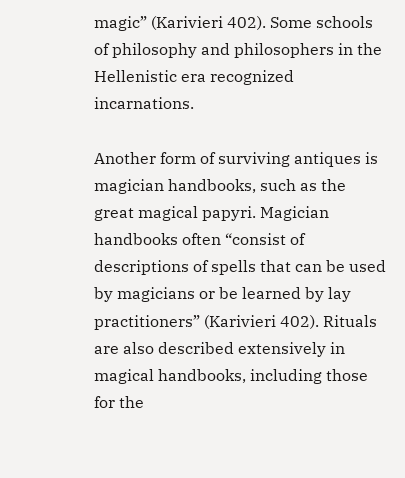magic” (Karivieri 402). Some schools of philosophy and philosophers in the Hellenistic era recognized incarnations.

Another form of surviving antiques is magician handbooks, such as the great magical papyri. Magician handbooks often “consist of descriptions of spells that can be used by magicians or be learned by lay practitioners” (Karivieri 402). Rituals are also described extensively in magical handbooks, including those for the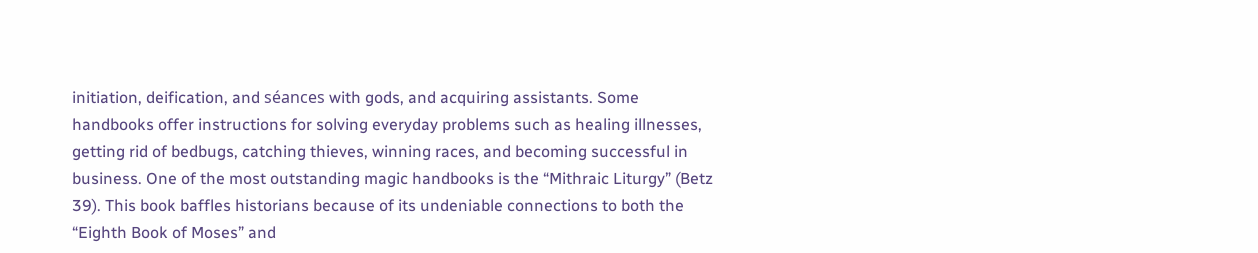initiation, deification, and séances with gods, and acquiring assistants. Some handbooks offer instructions for solving everyday problems such as healing illnesses, getting rid of bedbugs, catching thieves, winning races, and becoming successful in business. One of the most outstanding magic handbooks is the “Mithraic Liturgy” (Betz 39). This book baffles historians because of its undeniable connections to both the “Eighth Book of Moses” and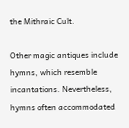the Mithraic Cult.

Other magic antiques include hymns, which resemble incantations. Nevertheless, hymns often accommodated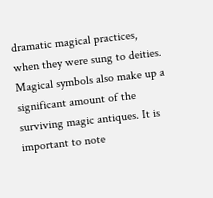dramatic magical practices, when they were sung to deities. Magical symbols also make up a significant amount of the surviving magic antiques. It is important to note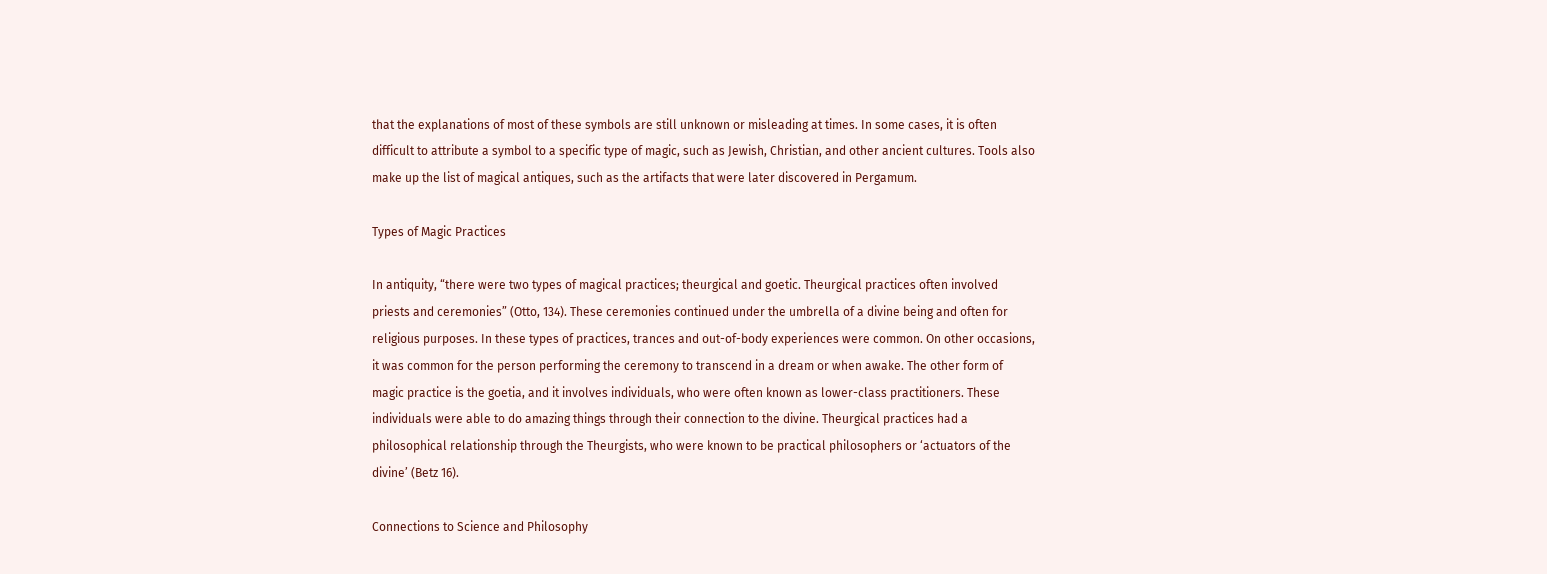that the explanations of most of these symbols are still unknown or misleading at times. In some cases, it is often difficult to attribute a symbol to a specific type of magic, such as Jewish, Christian, and other ancient cultures. Tools also make up the list of magical antiques, such as the artifacts that were later discovered in Pergamum.

Types of Magic Practices

In antiquity, “there were two types of magical practices; theurgical and goetic. Theurgical practices often involved priests and ceremonies” (Otto, 134). These ceremonies continued under the umbrella of a divine being and often for religious purposes. In these types of practices, trances and out-of-body experiences were common. On other occasions, it was common for the person performing the ceremony to transcend in a dream or when awake. The other form of magic practice is the goetia, and it involves individuals, who were often known as lower-class practitioners. These individuals were able to do amazing things through their connection to the divine. Theurgical practices had a philosophical relationship through the Theurgists, who were known to be practical philosophers or ‘actuators of the divine’ (Betz 16).

Connections to Science and Philosophy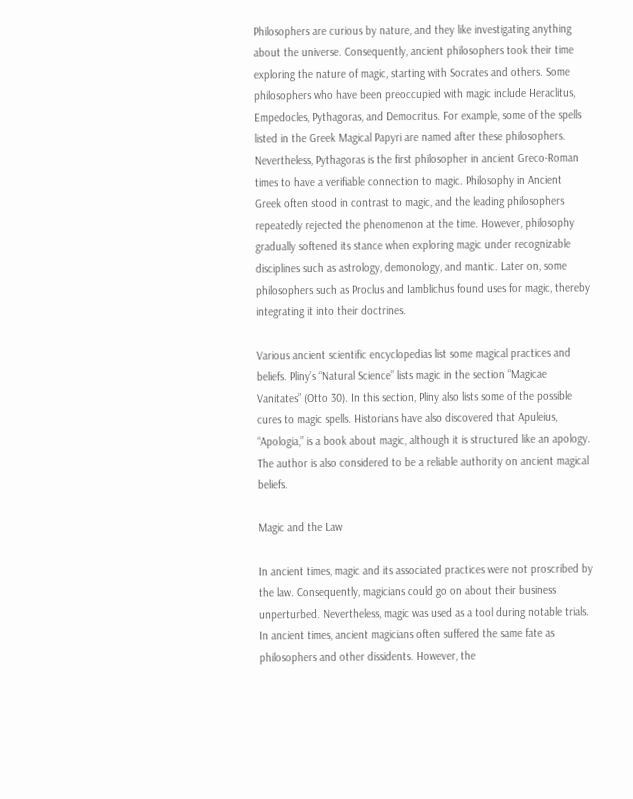Philosophers are curious by nature, and they like investigating anything about the universe. Consequently, ancient philosophers took their time exploring the nature of magic, starting with Socrates and others. Some philosophers who have been preoccupied with magic include Heraclitus, Empedocles, Pythagoras, and Democritus. For example, some of the spells listed in the Greek Magical Papyri are named after these philosophers. Nevertheless, Pythagoras is the first philosopher in ancient Greco-Roman times to have a verifiable connection to magic. Philosophy in Ancient Greek often stood in contrast to magic, and the leading philosophers repeatedly rejected the phenomenon at the time. However, philosophy gradually softened its stance when exploring magic under recognizable disciplines such as astrology, demonology, and mantic. Later on, some philosophers such as Proclus and Iamblichus found uses for magic, thereby integrating it into their doctrines.

Various ancient scientific encyclopedias list some magical practices and beliefs. Pliny’s “Natural Science” lists magic in the section “Magicae Vanitates” (Otto 30). In this section, Pliny also lists some of the possible cures to magic spells. Historians have also discovered that Apuleius, “Apologia,” is a book about magic, although it is structured like an apology. The author is also considered to be a reliable authority on ancient magical beliefs.

Magic and the Law

In ancient times, magic and its associated practices were not proscribed by the law. Consequently, magicians could go on about their business unperturbed. Nevertheless, magic was used as a tool during notable trials. In ancient times, ancient magicians often suffered the same fate as philosophers and other dissidents. However, the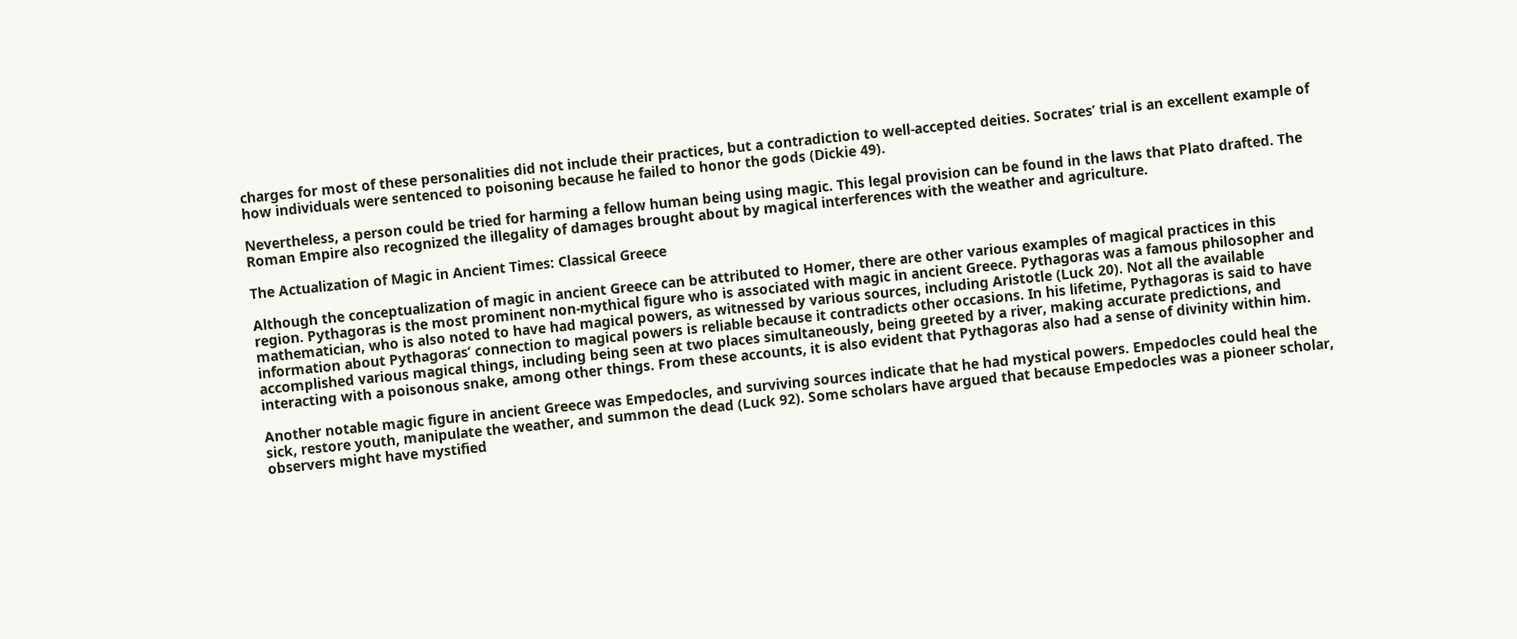charges for most of these personalities did not include their practices, but a contradiction to well-accepted deities. Socrates’ trial is an excellent example of how individuals were sentenced to poisoning because he failed to honor the gods (Dickie 49).

Nevertheless, a person could be tried for harming a fellow human being using magic. This legal provision can be found in the laws that Plato drafted. The Roman Empire also recognized the illegality of damages brought about by magical interferences with the weather and agriculture.

The Actualization of Magic in Ancient Times: Classical Greece

Although the conceptualization of magic in ancient Greece can be attributed to Homer, there are other various examples of magical practices in this region. Pythagoras is the most prominent non-mythical figure who is associated with magic in ancient Greece. Pythagoras was a famous philosopher and mathematician, who is also noted to have had magical powers, as witnessed by various sources, including Aristotle (Luck 20). Not all the available information about Pythagoras’ connection to magical powers is reliable because it contradicts other occasions. In his lifetime, Pythagoras is said to have accomplished various magical things, including being seen at two places simultaneously, being greeted by a river, making accurate predictions, and interacting with a poisonous snake, among other things. From these accounts, it is also evident that Pythagoras also had a sense of divinity within him.

Another notable magic figure in ancient Greece was Empedocles, and surviving sources indicate that he had mystical powers. Empedocles could heal the sick, restore youth, manipulate the weather, and summon the dead (Luck 92). Some scholars have argued that because Empedocles was a pioneer scholar, observers might have mystified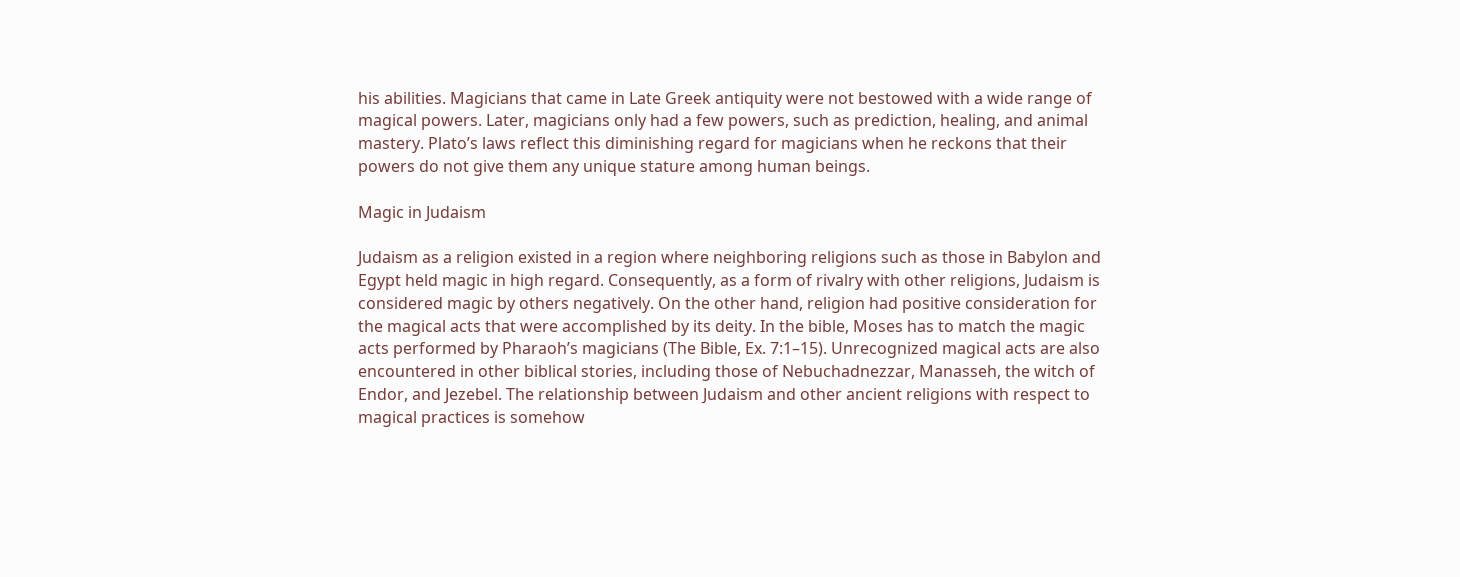his abilities. Magicians that came in Late Greek antiquity were not bestowed with a wide range of magical powers. Later, magicians only had a few powers, such as prediction, healing, and animal mastery. Plato’s laws reflect this diminishing regard for magicians when he reckons that their powers do not give them any unique stature among human beings.

Magic in Judaism

Judaism as a religion existed in a region where neighboring religions such as those in Babylon and Egypt held magic in high regard. Consequently, as a form of rivalry with other religions, Judaism is considered magic by others negatively. On the other hand, religion had positive consideration for the magical acts that were accomplished by its deity. In the bible, Moses has to match the magic acts performed by Pharaoh’s magicians (The Bible, Ex. 7:1–15). Unrecognized magical acts are also encountered in other biblical stories, including those of Nebuchadnezzar, Manasseh, the witch of Endor, and Jezebel. The relationship between Judaism and other ancient religions with respect to magical practices is somehow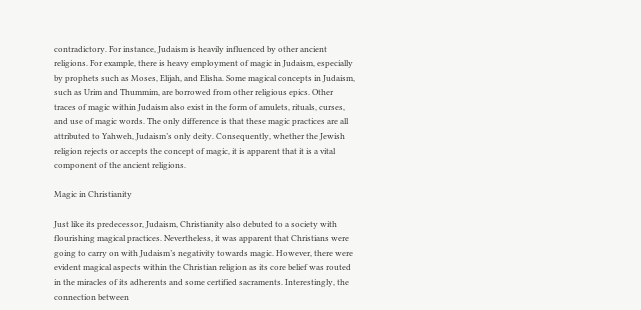contradictory. For instance, Judaism is heavily influenced by other ancient religions. For example, there is heavy employment of magic in Judaism, especially by prophets such as Moses, Elijah, and Elisha. Some magical concepts in Judaism, such as Urim and Thummim, are borrowed from other religious epics. Other traces of magic within Judaism also exist in the form of amulets, rituals, curses, and use of magic words. The only difference is that these magic practices are all attributed to Yahweh, Judaism’s only deity. Consequently, whether the Jewish religion rejects or accepts the concept of magic, it is apparent that it is a vital component of the ancient religions.

Magic in Christianity

Just like its predecessor, Judaism, Christianity also debuted to a society with flourishing magical practices. Nevertheless, it was apparent that Christians were going to carry on with Judaism’s negativity towards magic. However, there were evident magical aspects within the Christian religion as its core belief was routed in the miracles of its adherents and some certified sacraments. Interestingly, the connection between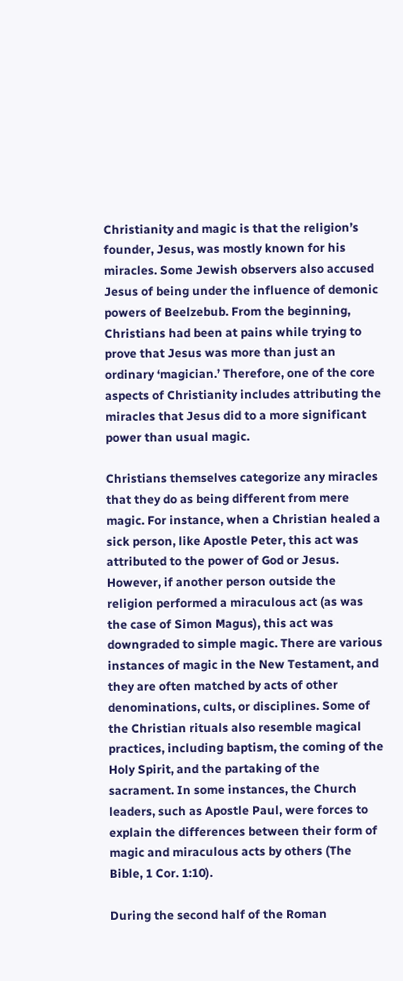Christianity and magic is that the religion’s founder, Jesus, was mostly known for his miracles. Some Jewish observers also accused Jesus of being under the influence of demonic powers of Beelzebub. From the beginning, Christians had been at pains while trying to prove that Jesus was more than just an ordinary ‘magician.’ Therefore, one of the core aspects of Christianity includes attributing the miracles that Jesus did to a more significant power than usual magic.

Christians themselves categorize any miracles that they do as being different from mere magic. For instance, when a Christian healed a sick person, like Apostle Peter, this act was attributed to the power of God or Jesus. However, if another person outside the religion performed a miraculous act (as was the case of Simon Magus), this act was downgraded to simple magic. There are various instances of magic in the New Testament, and they are often matched by acts of other denominations, cults, or disciplines. Some of the Christian rituals also resemble magical practices, including baptism, the coming of the Holy Spirit, and the partaking of the sacrament. In some instances, the Church leaders, such as Apostle Paul, were forces to explain the differences between their form of magic and miraculous acts by others (The Bible, 1 Cor. 1:10).

During the second half of the Roman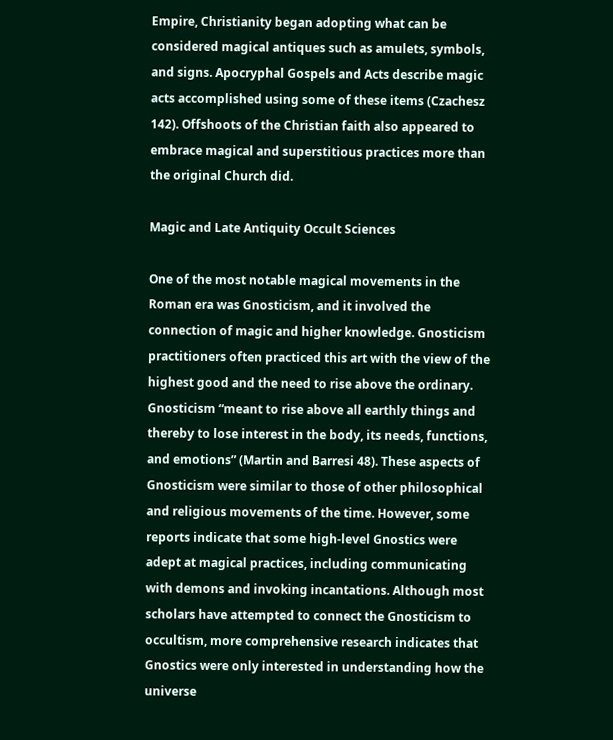Empire, Christianity began adopting what can be considered magical antiques such as amulets, symbols, and signs. Apocryphal Gospels and Acts describe magic acts accomplished using some of these items (Czachesz 142). Offshoots of the Christian faith also appeared to embrace magical and superstitious practices more than the original Church did.

Magic and Late Antiquity Occult Sciences

One of the most notable magical movements in the Roman era was Gnosticism, and it involved the connection of magic and higher knowledge. Gnosticism practitioners often practiced this art with the view of the highest good and the need to rise above the ordinary. Gnosticism “meant to rise above all earthly things and thereby to lose interest in the body, its needs, functions, and emotions” (Martin and Barresi 48). These aspects of Gnosticism were similar to those of other philosophical and religious movements of the time. However, some reports indicate that some high-level Gnostics were adept at magical practices, including communicating with demons and invoking incantations. Although most scholars have attempted to connect the Gnosticism to occultism, more comprehensive research indicates that Gnostics were only interested in understanding how the universe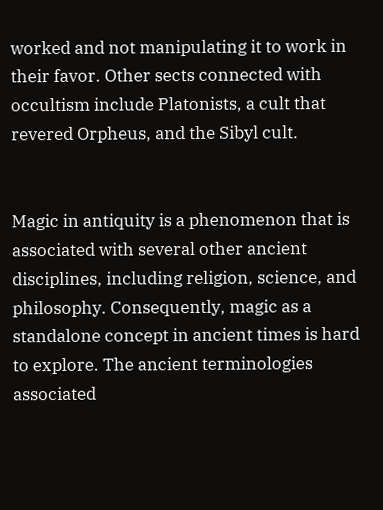worked and not manipulating it to work in their favor. Other sects connected with occultism include Platonists, a cult that revered Orpheus, and the Sibyl cult.


Magic in antiquity is a phenomenon that is associated with several other ancient disciplines, including religion, science, and philosophy. Consequently, magic as a standalone concept in ancient times is hard to explore. The ancient terminologies associated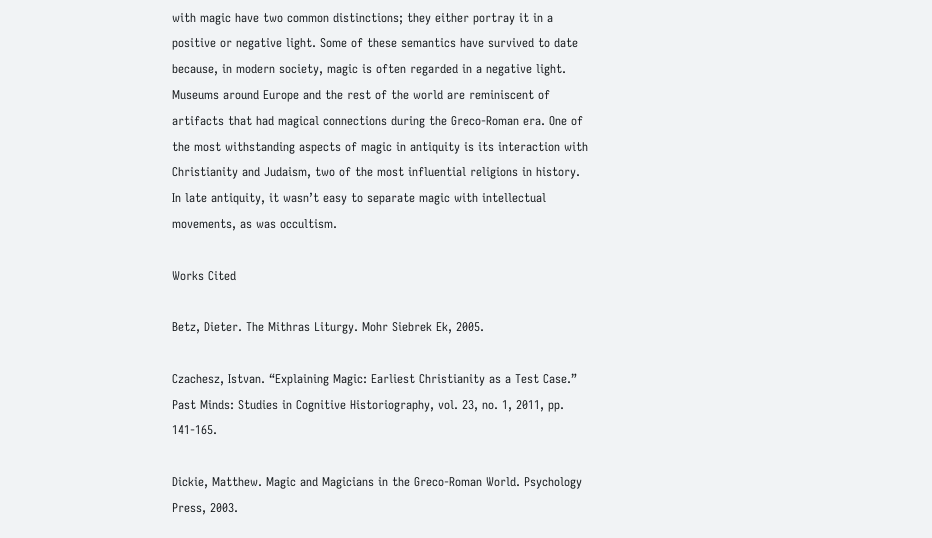with magic have two common distinctions; they either portray it in a positive or negative light. Some of these semantics have survived to date because, in modern society, magic is often regarded in a negative light. Museums around Europe and the rest of the world are reminiscent of artifacts that had magical connections during the Greco-Roman era. One of the most withstanding aspects of magic in antiquity is its interaction with Christianity and Judaism, two of the most influential religions in history. In late antiquity, it wasn’t easy to separate magic with intellectual movements, as was occultism.

Works Cited

Betz, Dieter. The Mithras Liturgy. Mohr Siebrek Ek, 2005.

Czachesz, Istvan. “Explaining Magic: Earliest Christianity as a Test Case.” Past Minds: Studies in Cognitive Historiography, vol. 23, no. 1, 2011, pp. 141-165.

Dickie, Matthew. Magic and Magicians in the Greco-Roman World. Psychology Press, 2003.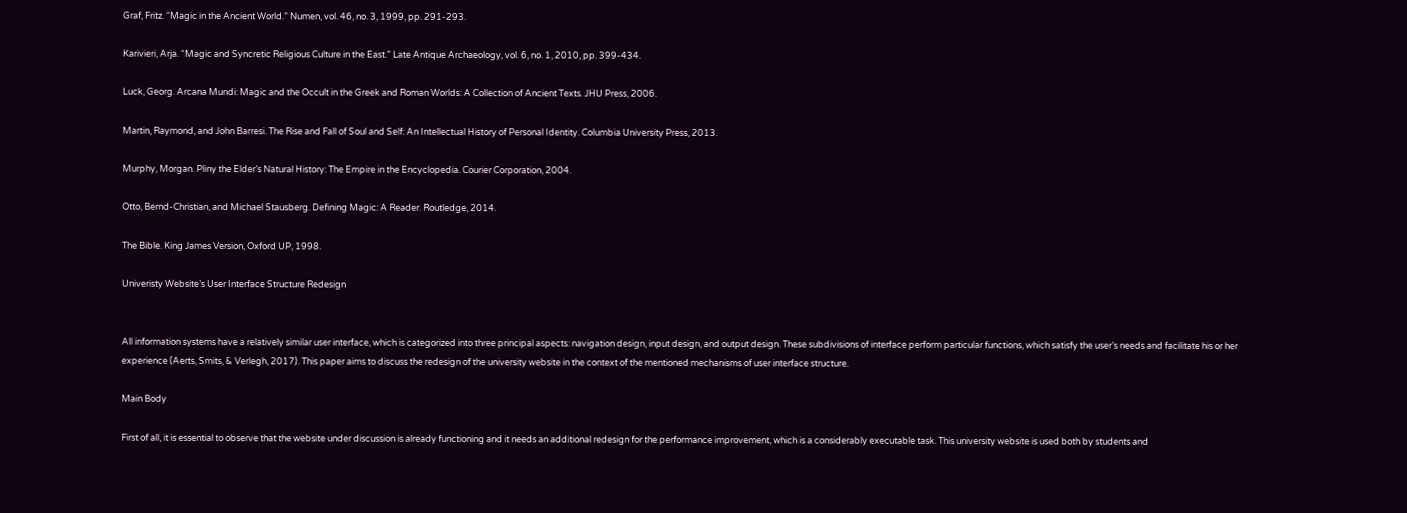Graf, Fritz. “Magic in the Ancient World.” Numen, vol. 46, no. 3, 1999, pp. 291-293.

Karivieri, Arja. “Magic and Syncretic Religious Culture in the East.” Late Antique Archaeology, vol. 6, no. 1, 2010, pp. 399-434.

Luck, Georg. Arcana Mundi: Magic and the Occult in the Greek and Roman Worlds: A Collection of Ancient Texts. JHU Press, 2006.

Martin, Raymond, and John Barresi. The Rise and Fall of Soul and Self: An Intellectual History of Personal Identity. Columbia University Press, 2013.

Murphy, Morgan. Pliny the Elder’s Natural History: The Empire in the Encyclopedia. Courier Corporation, 2004.

Otto, Bernd-Christian, and Michael Stausberg. Defining Magic: A Reader. Routledge, 2014.

The Bible. King James Version, Oxford UP, 1998.

Univeristy Website’s User Interface Structure Redesign


All information systems have a relatively similar user interface, which is categorized into three principal aspects: navigation design, input design, and output design. These subdivisions of interface perform particular functions, which satisfy the user’s needs and facilitate his or her experience (Aerts, Smits, & Verlegh, 2017). This paper aims to discuss the redesign of the university website in the context of the mentioned mechanisms of user interface structure.

Main Body

First of all, it is essential to observe that the website under discussion is already functioning and it needs an additional redesign for the performance improvement, which is a considerably executable task. This university website is used both by students and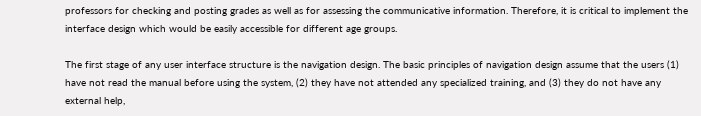professors for checking and posting grades as well as for assessing the communicative information. Therefore, it is critical to implement the interface design which would be easily accessible for different age groups.

The first stage of any user interface structure is the navigation design. The basic principles of navigation design assume that the users (1) have not read the manual before using the system, (2) they have not attended any specialized training, and (3) they do not have any external help,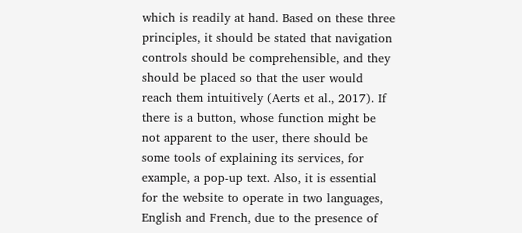which is readily at hand. Based on these three principles, it should be stated that navigation controls should be comprehensible, and they should be placed so that the user would reach them intuitively (Aerts et al., 2017). If there is a button, whose function might be not apparent to the user, there should be some tools of explaining its services, for example, a pop-up text. Also, it is essential for the website to operate in two languages, English and French, due to the presence of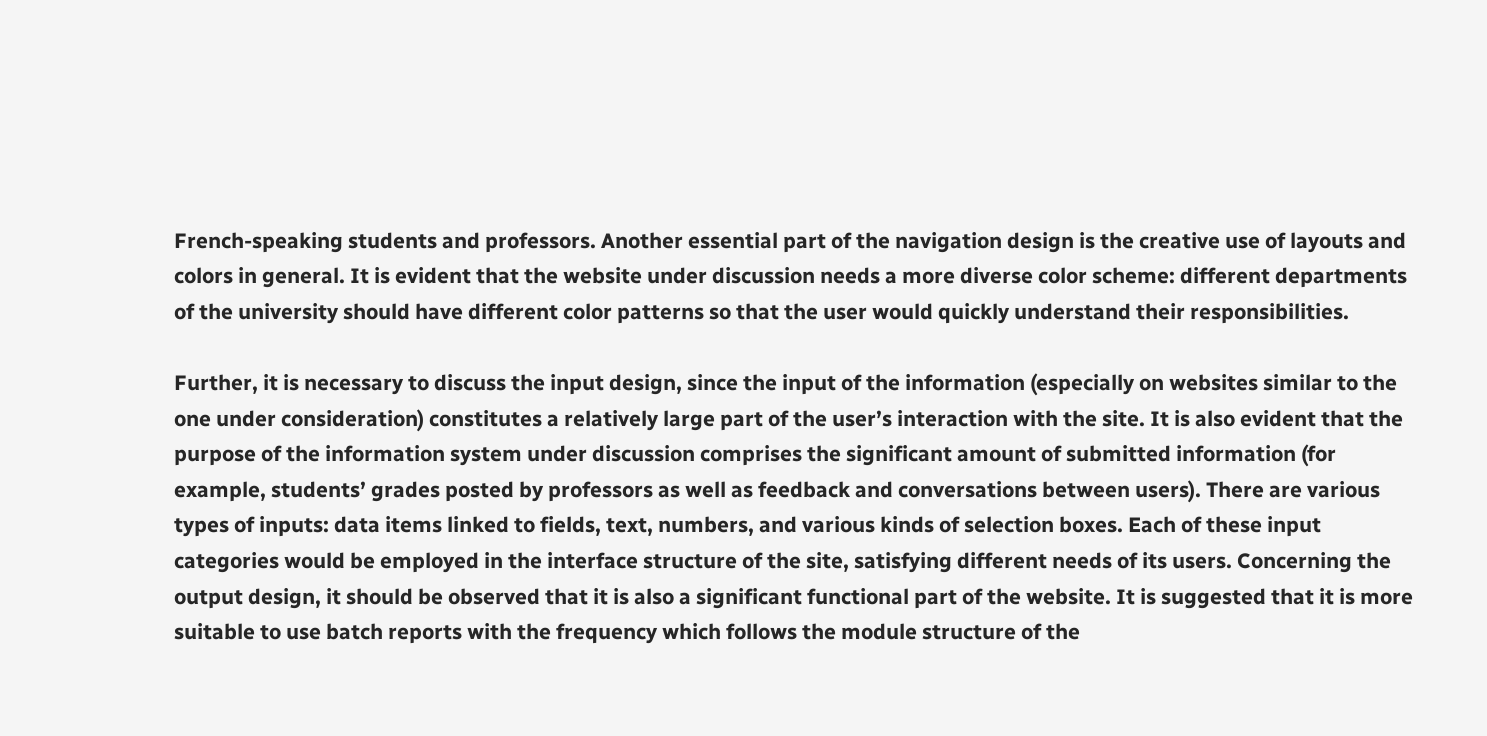French-speaking students and professors. Another essential part of the navigation design is the creative use of layouts and colors in general. It is evident that the website under discussion needs a more diverse color scheme: different departments of the university should have different color patterns so that the user would quickly understand their responsibilities.

Further, it is necessary to discuss the input design, since the input of the information (especially on websites similar to the one under consideration) constitutes a relatively large part of the user’s interaction with the site. It is also evident that the purpose of the information system under discussion comprises the significant amount of submitted information (for example, students’ grades posted by professors as well as feedback and conversations between users). There are various types of inputs: data items linked to fields, text, numbers, and various kinds of selection boxes. Each of these input categories would be employed in the interface structure of the site, satisfying different needs of its users. Concerning the output design, it should be observed that it is also a significant functional part of the website. It is suggested that it is more suitable to use batch reports with the frequency which follows the module structure of the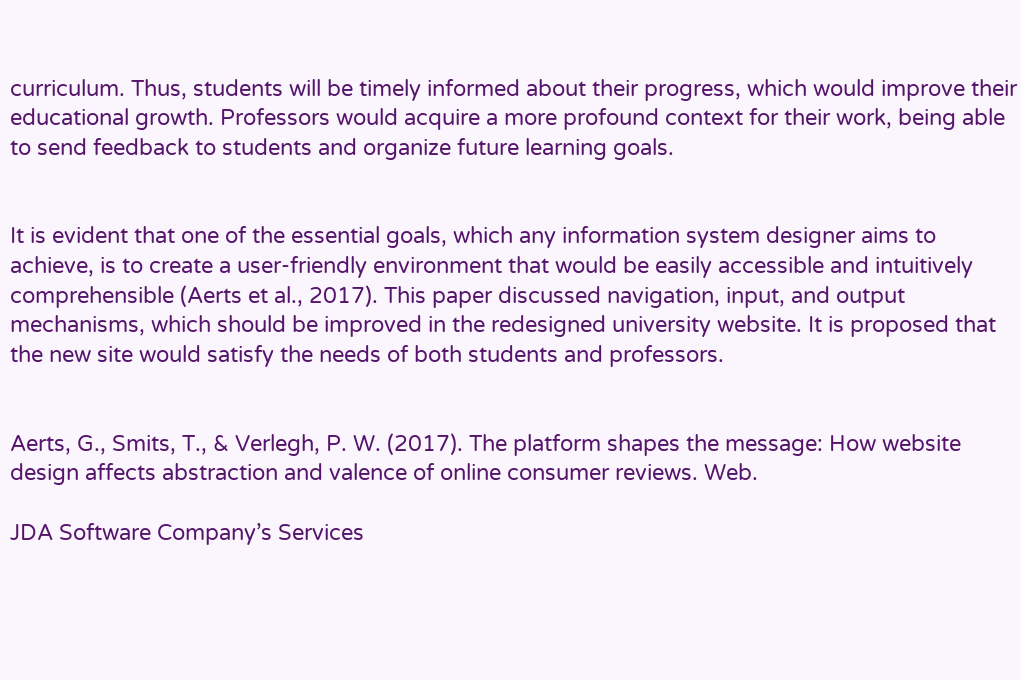curriculum. Thus, students will be timely informed about their progress, which would improve their educational growth. Professors would acquire a more profound context for their work, being able to send feedback to students and organize future learning goals.


It is evident that one of the essential goals, which any information system designer aims to achieve, is to create a user-friendly environment that would be easily accessible and intuitively comprehensible (Aerts et al., 2017). This paper discussed navigation, input, and output mechanisms, which should be improved in the redesigned university website. It is proposed that the new site would satisfy the needs of both students and professors.


Aerts, G., Smits, T., & Verlegh, P. W. (2017). The platform shapes the message: How website design affects abstraction and valence of online consumer reviews. Web.

JDA Software Company’s Services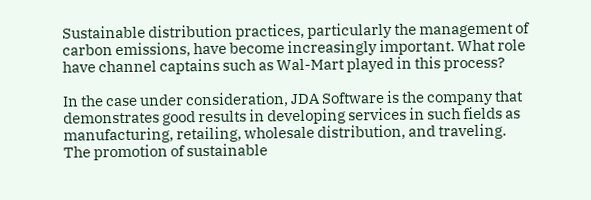Sustainable distribution practices, particularly the management of carbon emissions, have become increasingly important. What role have channel captains such as Wal-Mart played in this process?

In the case under consideration, JDA Software is the company that demonstrates good results in developing services in such fields as manufacturing, retailing, wholesale distribution, and traveling. The promotion of sustainable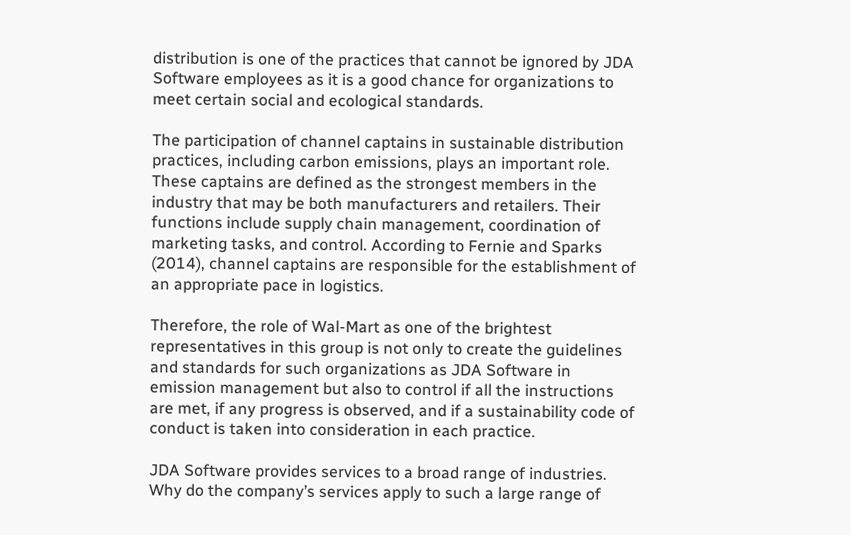distribution is one of the practices that cannot be ignored by JDA Software employees as it is a good chance for organizations to meet certain social and ecological standards.

The participation of channel captains in sustainable distribution practices, including carbon emissions, plays an important role. These captains are defined as the strongest members in the industry that may be both manufacturers and retailers. Their functions include supply chain management, coordination of marketing tasks, and control. According to Fernie and Sparks (2014), channel captains are responsible for the establishment of an appropriate pace in logistics.

Therefore, the role of Wal-Mart as one of the brightest representatives in this group is not only to create the guidelines and standards for such organizations as JDA Software in emission management but also to control if all the instructions are met, if any progress is observed, and if a sustainability code of conduct is taken into consideration in each practice.

JDA Software provides services to a broad range of industries. Why do the company’s services apply to such a large range of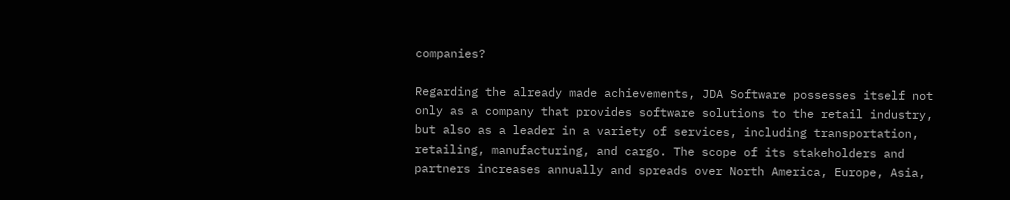companies?

Regarding the already made achievements, JDA Software possesses itself not only as a company that provides software solutions to the retail industry, but also as a leader in a variety of services, including transportation, retailing, manufacturing, and cargo. The scope of its stakeholders and partners increases annually and spreads over North America, Europe, Asia,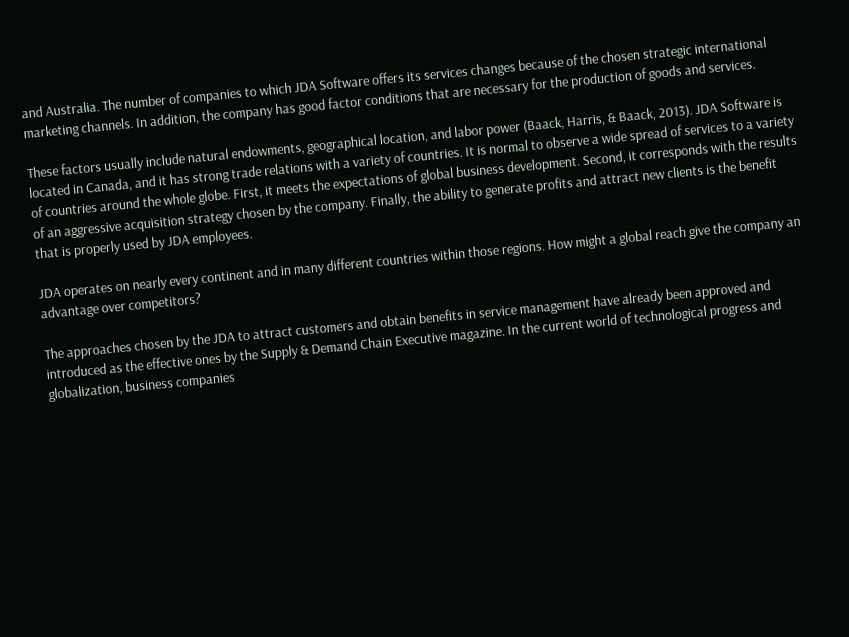and Australia. The number of companies to which JDA Software offers its services changes because of the chosen strategic international marketing channels. In addition, the company has good factor conditions that are necessary for the production of goods and services.

These factors usually include natural endowments, geographical location, and labor power (Baack, Harris, & Baack, 2013). JDA Software is located in Canada, and it has strong trade relations with a variety of countries. It is normal to observe a wide spread of services to a variety of countries around the whole globe. First, it meets the expectations of global business development. Second, it corresponds with the results of an aggressive acquisition strategy chosen by the company. Finally, the ability to generate profits and attract new clients is the benefit that is properly used by JDA employees.

JDA operates on nearly every continent and in many different countries within those regions. How might a global reach give the company an advantage over competitors?

The approaches chosen by the JDA to attract customers and obtain benefits in service management have already been approved and introduced as the effective ones by the Supply & Demand Chain Executive magazine. In the current world of technological progress and globalization, business companies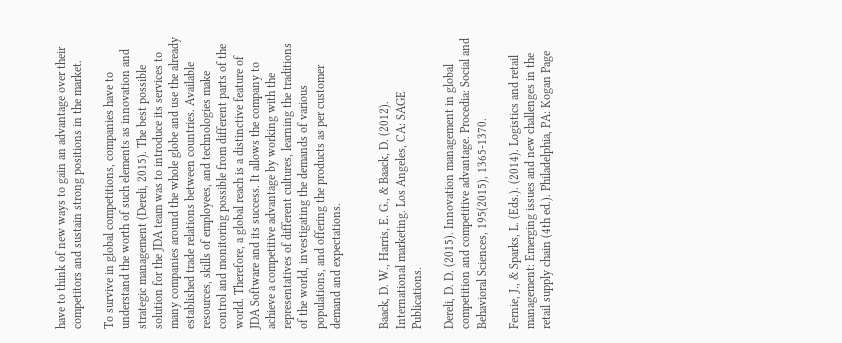have to think of new ways to gain an advantage over their competitors and sustain strong positions in the market.

To survive in global competitions, companies have to understand the worth of such elements as innovation and strategic management (Dereli, 2015). The best possible solution for the JDA team was to introduce its services to many companies around the whole globe and use the already established trade relations between countries. Available resources, skills of employees, and technologies make control and monitoring possible from different parts of the world. Therefore, a global reach is a distinctive feature of JDA Software and its success. It allows the company to achieve a competitive advantage by working with the representatives of different cultures, learning the traditions of the world, investigating the demands of various populations, and offering the products as per customer demand and expectations.


Baack, D. W., Harris, E. G., & Baack, D. (2012). International marketing. Los Angeles, CA: SAGE Publications.

Dereli, D. D. (2015). Innovation management in global competition and competitive advantage. Procedia: Social and Behavioral Sciences, 195(2015), 1365-1370.

Fernie, J., & Sparks, L. (Eds.). (2014). Logistics and retail management: Emerging issues and new challenges in the retail supply chain (4th ed.). Philadelphia, PA: Kogan Page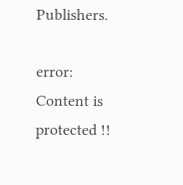Publishers.

error: Content is protected !!